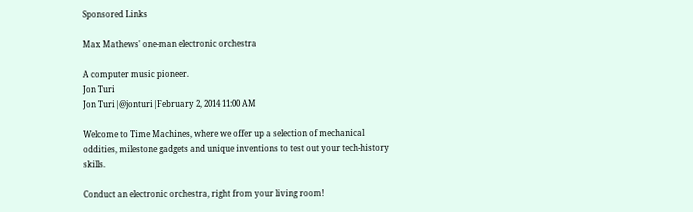Sponsored Links

Max Mathews' one-man electronic orchestra

A computer music pioneer.
Jon Turi
Jon Turi|@jonturi|February 2, 2014 11:00 AM

Welcome to Time Machines, where we offer up a selection of mechanical oddities, milestone gadgets and unique inventions to test out your tech-history skills.

Conduct an electronic orchestra, right from your living room!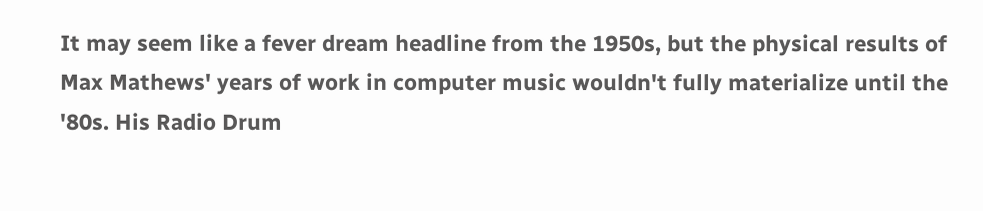It may seem like a fever dream headline from the 1950s, but the physical results of Max Mathews' years of work in computer music wouldn't fully materialize until the '80s. His Radio Drum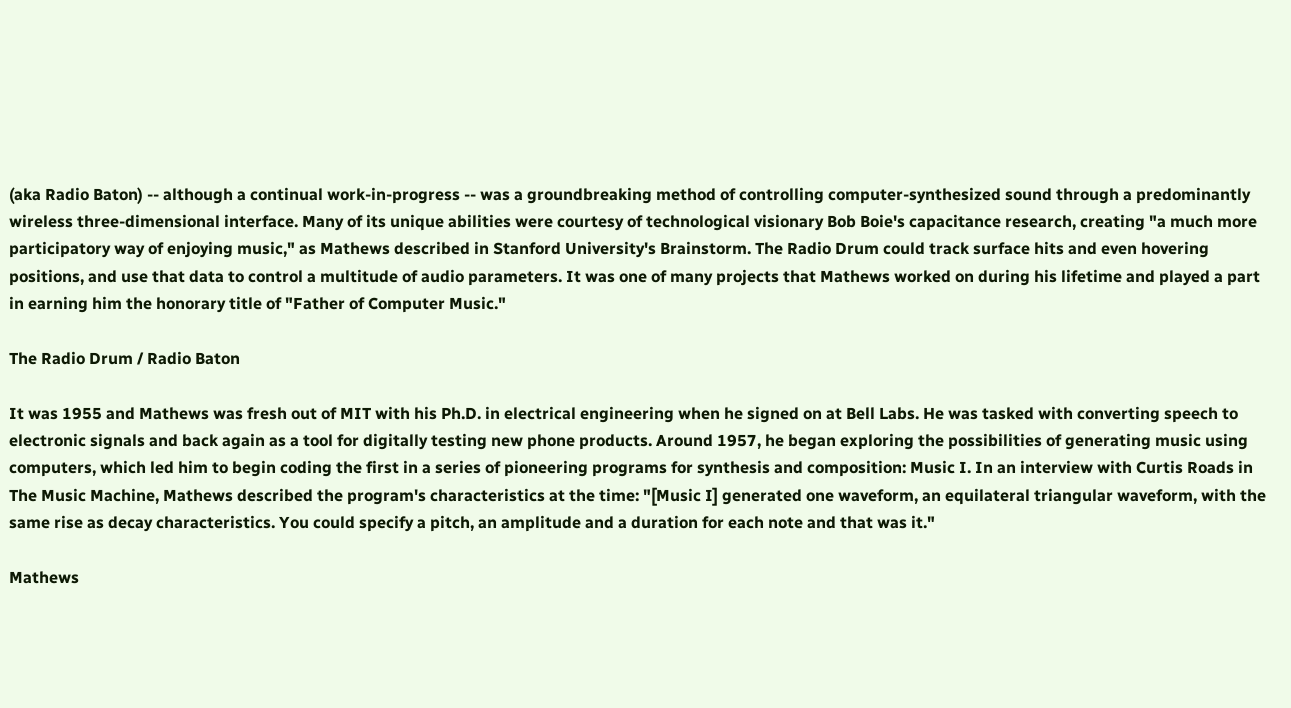(aka Radio Baton) -- although a continual work-in-progress -- was a groundbreaking method of controlling computer-synthesized sound through a predominantly wireless three-dimensional interface. Many of its unique abilities were courtesy of technological visionary Bob Boie's capacitance research, creating "a much more participatory way of enjoying music," as Mathews described in Stanford University's Brainstorm. The Radio Drum could track surface hits and even hovering positions, and use that data to control a multitude of audio parameters. It was one of many projects that Mathews worked on during his lifetime and played a part in earning him the honorary title of "Father of Computer Music."

The Radio Drum / Radio Baton

It was 1955 and Mathews was fresh out of MIT with his Ph.D. in electrical engineering when he signed on at Bell Labs. He was tasked with converting speech to electronic signals and back again as a tool for digitally testing new phone products. Around 1957, he began exploring the possibilities of generating music using computers, which led him to begin coding the first in a series of pioneering programs for synthesis and composition: Music I. In an interview with Curtis Roads in The Music Machine, Mathews described the program's characteristics at the time: "[Music I] generated one waveform, an equilateral triangular waveform, with the same rise as decay characteristics. You could specify a pitch, an amplitude and a duration for each note and that was it."

Mathews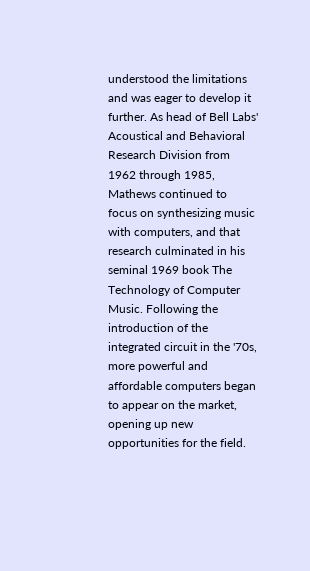understood the limitations and was eager to develop it further. As head of Bell Labs' Acoustical and Behavioral Research Division from 1962 through 1985, Mathews continued to focus on synthesizing music with computers, and that research culminated in his seminal 1969 book The Technology of Computer Music. Following the introduction of the integrated circuit in the '70s, more powerful and affordable computers began to appear on the market, opening up new opportunities for the field.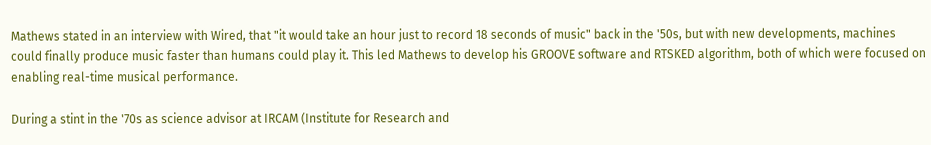Mathews stated in an interview with Wired, that "it would take an hour just to record 18 seconds of music" back in the '50s, but with new developments, machines could finally produce music faster than humans could play it. This led Mathews to develop his GROOVE software and RTSKED algorithm, both of which were focused on enabling real-time musical performance.

During a stint in the '70s as science advisor at IRCAM (Institute for Research and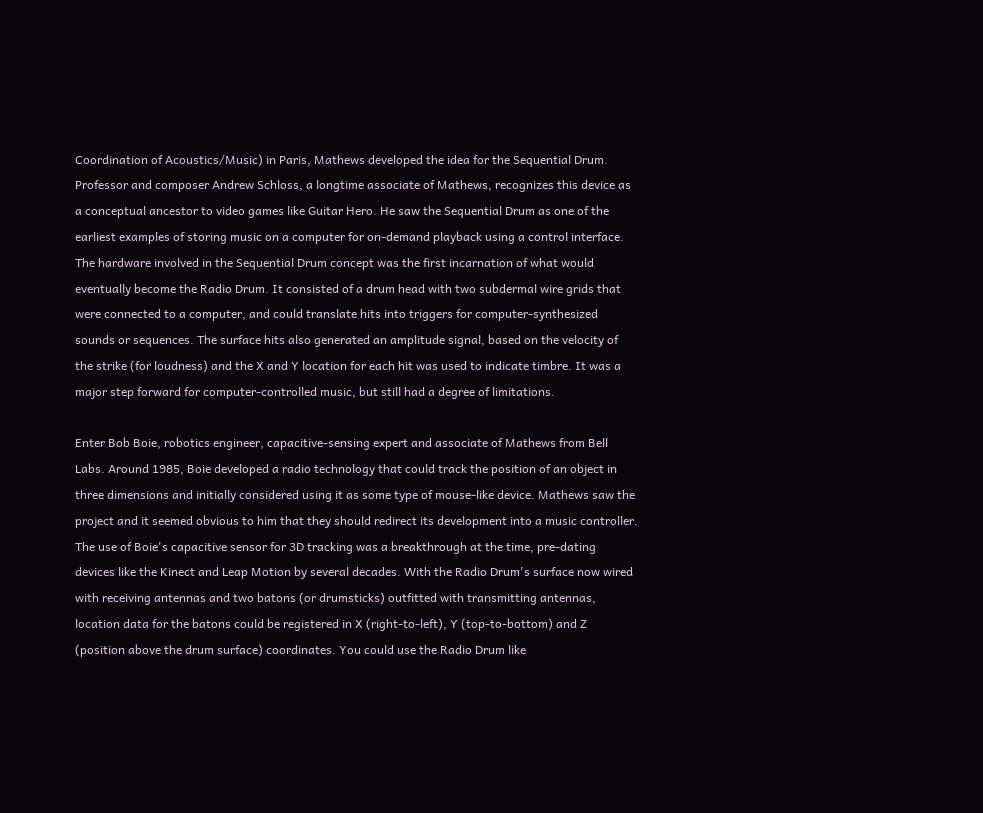Coordination of Acoustics/Music) in Paris, Mathews developed the idea for the Sequential Drum. Professor and composer Andrew Schloss, a longtime associate of Mathews, recognizes this device as a conceptual ancestor to video games like Guitar Hero. He saw the Sequential Drum as one of the earliest examples of storing music on a computer for on-demand playback using a control interface. The hardware involved in the Sequential Drum concept was the first incarnation of what would eventually become the Radio Drum. It consisted of a drum head with two subdermal wire grids that were connected to a computer, and could translate hits into triggers for computer-synthesized sounds or sequences. The surface hits also generated an amplitude signal, based on the velocity of the strike (for loudness) and the X and Y location for each hit was used to indicate timbre. It was a major step forward for computer-controlled music, but still had a degree of limitations.

Enter Bob Boie, robotics engineer, capacitive-sensing expert and associate of Mathews from Bell Labs. Around 1985, Boie developed a radio technology that could track the position of an object in three dimensions and initially considered using it as some type of mouse-like device. Mathews saw the project and it seemed obvious to him that they should redirect its development into a music controller. The use of Boie's capacitive sensor for 3D tracking was a breakthrough at the time, pre-dating devices like the Kinect and Leap Motion by several decades. With the Radio Drum's surface now wired with receiving antennas and two batons (or drumsticks) outfitted with transmitting antennas, location data for the batons could be registered in X (right-to-left), Y (top-to-bottom) and Z (position above the drum surface) coordinates. You could use the Radio Drum like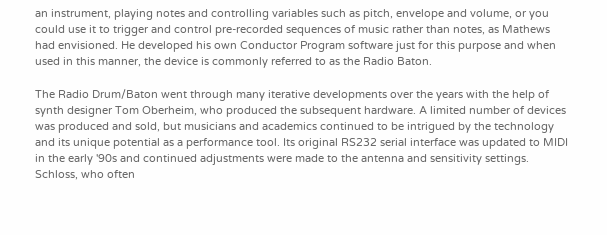an instrument, playing notes and controlling variables such as pitch, envelope and volume, or you could use it to trigger and control pre-recorded sequences of music rather than notes, as Mathews had envisioned. He developed his own Conductor Program software just for this purpose and when used in this manner, the device is commonly referred to as the Radio Baton.

The Radio Drum/Baton went through many iterative developments over the years with the help of synth designer Tom Oberheim, who produced the subsequent hardware. A limited number of devices was produced and sold, but musicians and academics continued to be intrigued by the technology and its unique potential as a performance tool. Its original RS232 serial interface was updated to MIDI in the early '90s and continued adjustments were made to the antenna and sensitivity settings. Schloss, who often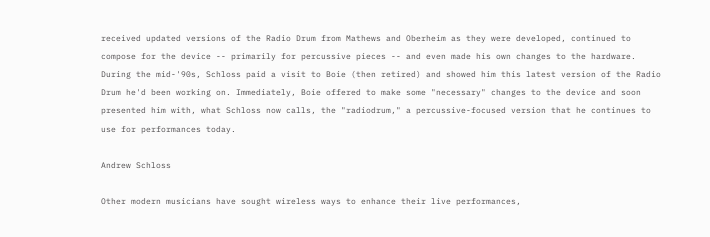received updated versions of the Radio Drum from Mathews and Oberheim as they were developed, continued to compose for the device -- primarily for percussive pieces -- and even made his own changes to the hardware. During the mid-'90s, Schloss paid a visit to Boie (then retired) and showed him this latest version of the Radio Drum he'd been working on. Immediately, Boie offered to make some "necessary" changes to the device and soon presented him with, what Schloss now calls, the "radiodrum," a percussive-focused version that he continues to use for performances today.

Andrew Schloss

Other modern musicians have sought wireless ways to enhance their live performances,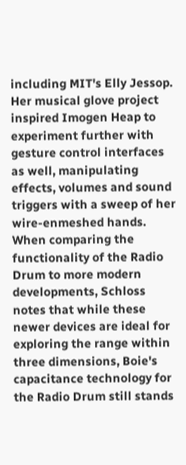including MIT's Elly Jessop. Her musical glove project inspired Imogen Heap to experiment further with gesture control interfaces as well, manipulating effects, volumes and sound triggers with a sweep of her wire-enmeshed hands. When comparing the functionality of the Radio Drum to more modern developments, Schloss notes that while these newer devices are ideal for exploring the range within three dimensions, Boie's capacitance technology for the Radio Drum still stands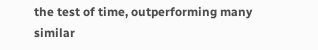the test of time, outperforming many similar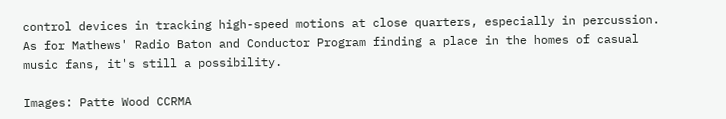control devices in tracking high-speed motions at close quarters, especially in percussion. As for Mathews' Radio Baton and Conductor Program finding a place in the homes of casual music fans, it's still a possibility.

Images: Patte Wood CCRMA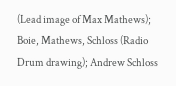(Lead image of Max Mathews); Boie, Mathews, Schloss (Radio Drum drawing); Andrew Schloss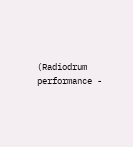(Radiodrum performance -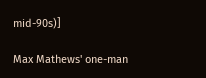mid-90s)]

Max Mathews' one-man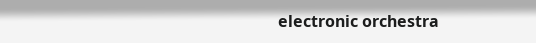electronic orchestra